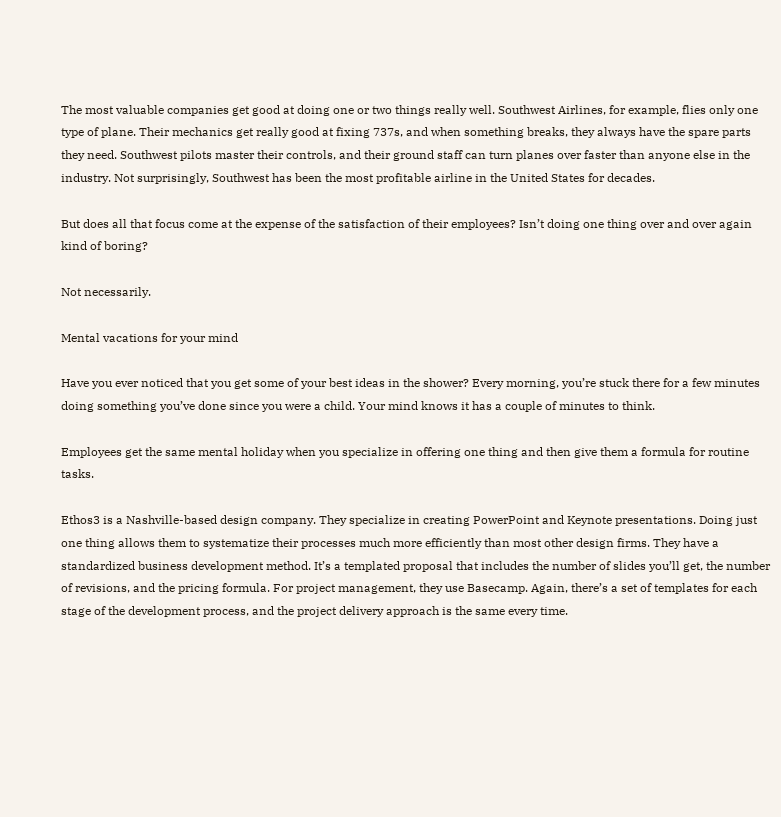The most valuable companies get good at doing one or two things really well. Southwest Airlines, for example, flies only one type of plane. Their mechanics get really good at fixing 737s, and when something breaks, they always have the spare parts they need. Southwest pilots master their controls, and their ground staff can turn planes over faster than anyone else in the industry. Not surprisingly, Southwest has been the most profitable airline in the United States for decades.

But does all that focus come at the expense of the satisfaction of their employees? Isn’t doing one thing over and over again kind of boring?

Not necessarily.

Mental vacations for your mind

Have you ever noticed that you get some of your best ideas in the shower? Every morning, you’re stuck there for a few minutes doing something you’ve done since you were a child. Your mind knows it has a couple of minutes to think.

Employees get the same mental holiday when you specialize in offering one thing and then give them a formula for routine tasks.

Ethos3 is a Nashville-based design company. They specialize in creating PowerPoint and Keynote presentations. Doing just one thing allows them to systematize their processes much more efficiently than most other design firms. They have a standardized business development method. It’s a templated proposal that includes the number of slides you’ll get, the number of revisions, and the pricing formula. For project management, they use Basecamp. Again, there’s a set of templates for each stage of the development process, and the project delivery approach is the same every time.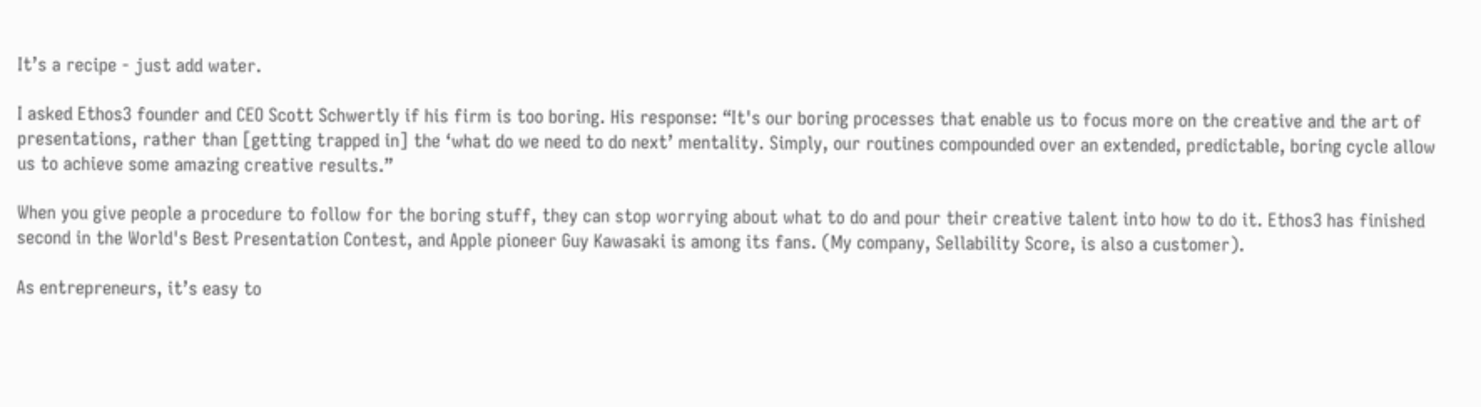It’s a recipe - just add water.

I asked Ethos3 founder and CEO Scott Schwertly if his firm is too boring. His response: “It's our boring processes that enable us to focus more on the creative and the art of presentations, rather than [getting trapped in] the ‘what do we need to do next’ mentality. Simply, our routines compounded over an extended, predictable, boring cycle allow us to achieve some amazing creative results.”

When you give people a procedure to follow for the boring stuff, they can stop worrying about what to do and pour their creative talent into how to do it. Ethos3 has finished second in the World's Best Presentation Contest, and Apple pioneer Guy Kawasaki is among its fans. (My company, Sellability Score, is also a customer).

As entrepreneurs, it’s easy to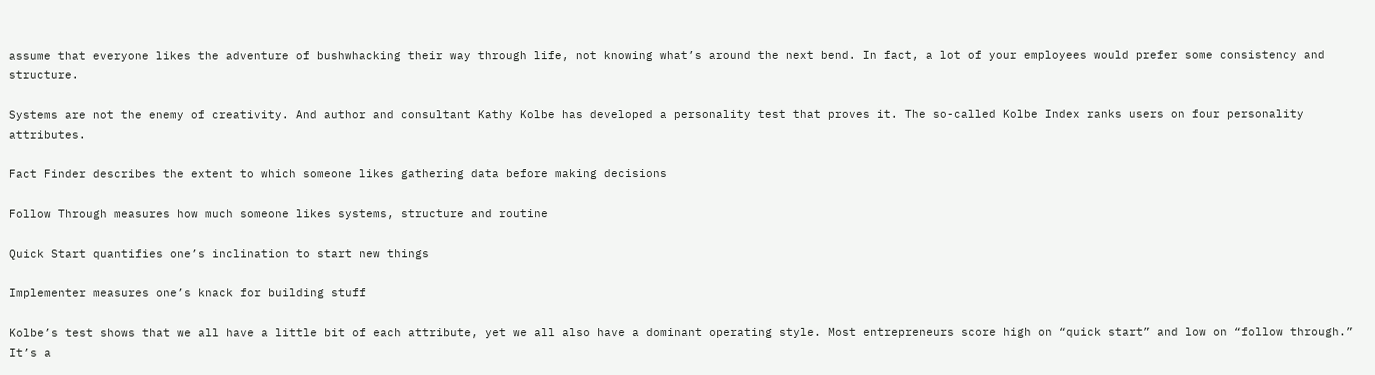assume that everyone likes the adventure of bushwhacking their way through life, not knowing what’s around the next bend. In fact, a lot of your employees would prefer some consistency and structure.

Systems are not the enemy of creativity. And author and consultant Kathy Kolbe has developed a personality test that proves it. The so-called Kolbe Index ranks users on four personality attributes.

Fact Finder describes the extent to which someone likes gathering data before making decisions

Follow Through measures how much someone likes systems, structure and routine

Quick Start quantifies one’s inclination to start new things

Implementer measures one’s knack for building stuff

Kolbe’s test shows that we all have a little bit of each attribute, yet we all also have a dominant operating style. Most entrepreneurs score high on “quick start” and low on “follow through.” It’s a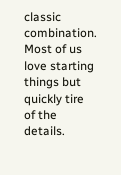classic combination. Most of us love starting things but quickly tire of the details.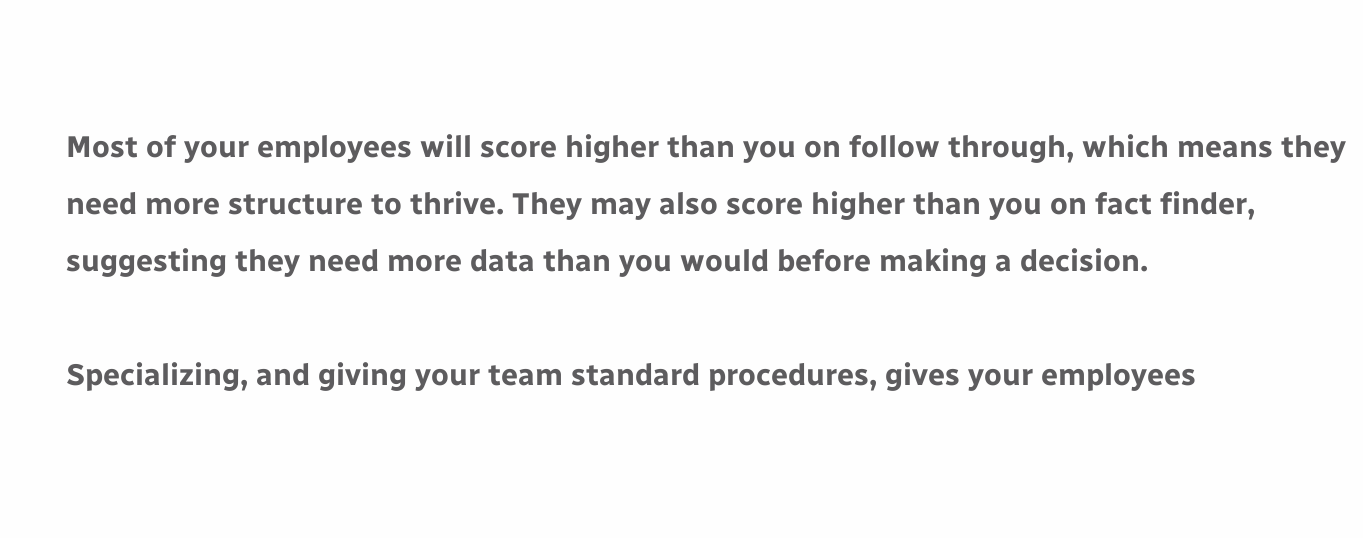Most of your employees will score higher than you on follow through, which means they need more structure to thrive. They may also score higher than you on fact finder, suggesting they need more data than you would before making a decision.

Specializing, and giving your team standard procedures, gives your employees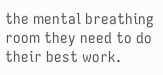the mental breathing room they need to do their best work.